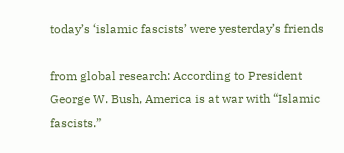today’s ‘islamic fascists’ were yesterday’s friends

from global research: According to President George W. Bush, America is at war with “Islamic fascists.”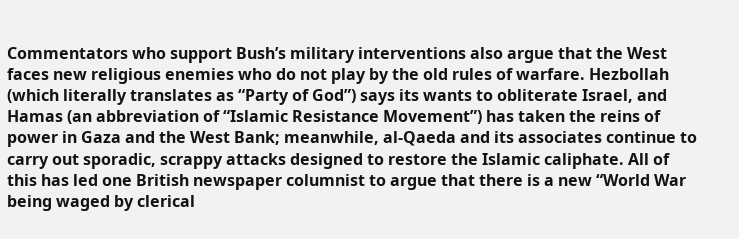Commentators who support Bush’s military interventions also argue that the West faces new religious enemies who do not play by the old rules of warfare. Hezbollah (which literally translates as “Party of God”) says its wants to obliterate Israel, and Hamas (an abbreviation of “Islamic Resistance Movement”) has taken the reins of power in Gaza and the West Bank; meanwhile, al-Qaeda and its associates continue to carry out sporadic, scrappy attacks designed to restore the Islamic caliphate. All of this has led one British newspaper columnist to argue that there is a new “World War being waged by clerical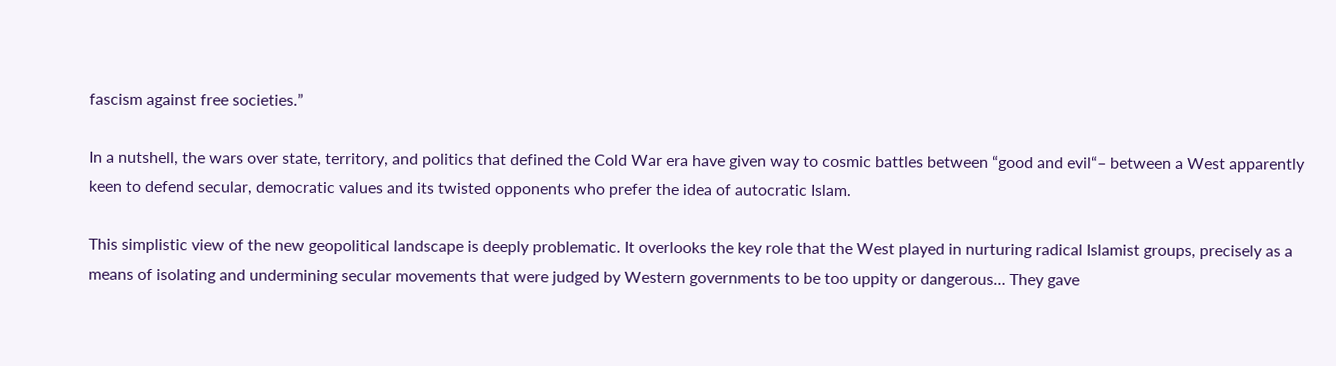fascism against free societies.”

In a nutshell, the wars over state, territory, and politics that defined the Cold War era have given way to cosmic battles between “good and evil“– between a West apparently keen to defend secular, democratic values and its twisted opponents who prefer the idea of autocratic Islam.

This simplistic view of the new geopolitical landscape is deeply problematic. It overlooks the key role that the West played in nurturing radical Islamist groups, precisely as a means of isolating and undermining secular movements that were judged by Western governments to be too uppity or dangerous… They gave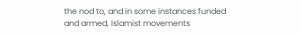the nod to, and in some instances funded and armed, Islamist movements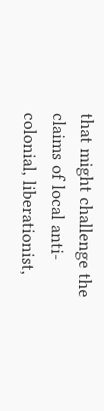that might challenge the claims of local anti-colonial, liberationist,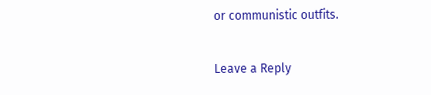or communistic outfits.

Leave a Reply